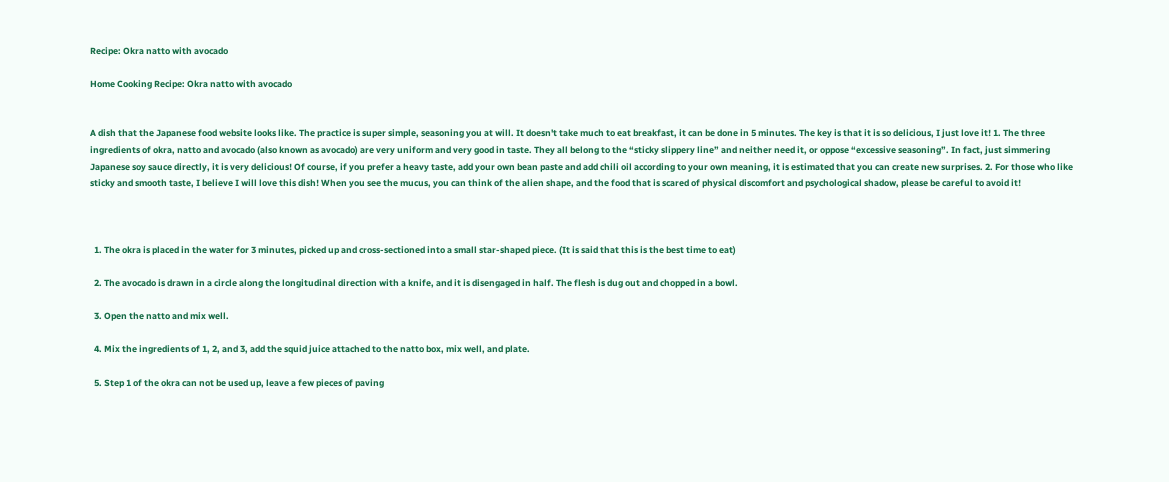Recipe: Okra natto with avocado

Home Cooking Recipe: Okra natto with avocado


A dish that the Japanese food website looks like. The practice is super simple, seasoning you at will. It doesn't take much to eat breakfast, it can be done in 5 minutes. The key is that it is so delicious, I just love it! 1. The three ingredients of okra, natto and avocado (also known as avocado) are very uniform and very good in taste. They all belong to the “sticky slippery line” and neither need it, or oppose “excessive seasoning”. In fact, just simmering Japanese soy sauce directly, it is very delicious! Of course, if you prefer a heavy taste, add your own bean paste and add chili oil according to your own meaning, it is estimated that you can create new surprises. 2. For those who like sticky and smooth taste, I believe I will love this dish! When you see the mucus, you can think of the alien shape, and the food that is scared of physical discomfort and psychological shadow, please be careful to avoid it!



  1. The okra is placed in the water for 3 minutes, picked up and cross-sectioned into a small star-shaped piece. (It is said that this is the best time to eat)

  2. The avocado is drawn in a circle along the longitudinal direction with a knife, and it is disengaged in half. The flesh is dug out and chopped in a bowl.

  3. Open the natto and mix well.

  4. Mix the ingredients of 1, 2, and 3, add the squid juice attached to the natto box, mix well, and plate.

  5. Step 1 of the okra can not be used up, leave a few pieces of paving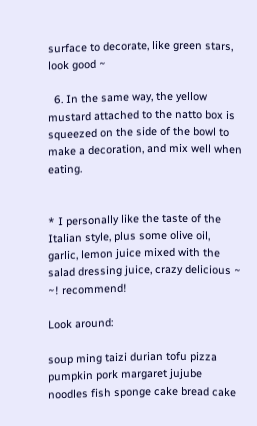surface to decorate, like green stars, look good ~

  6. In the same way, the yellow mustard attached to the natto box is squeezed on the side of the bowl to make a decoration, and mix well when eating.


* I personally like the taste of the Italian style, plus some olive oil, garlic, lemon juice mixed with the salad dressing juice, crazy delicious ~ ~! recommend!

Look around:

soup ming taizi durian tofu pizza pumpkin pork margaret jujube noodles fish sponge cake bread cake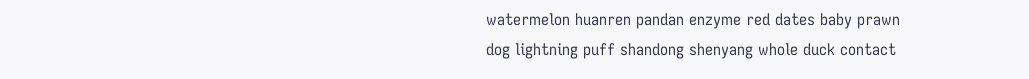watermelon huanren pandan enzyme red dates baby prawn dog lightning puff shandong shenyang whole duck contact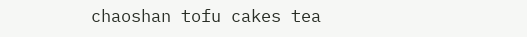chaoshan tofu cakes tea